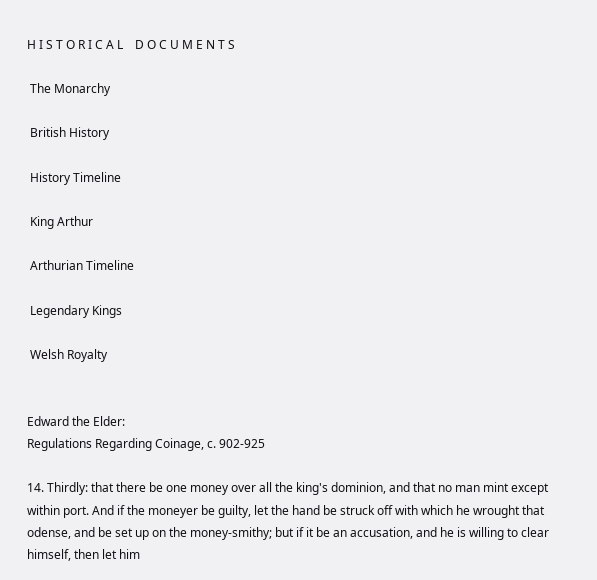H I S T O R I C A L    D O C U M E N T S

 The Monarchy

 British History

 History Timeline

 King Arthur

 Arthurian Timeline

 Legendary Kings

 Welsh Royalty


Edward the Elder:
Regulations Regarding Coinage, c. 902-925

14. Thirdly: that there be one money over all the king's dominion, and that no man mint except within port. And if the moneyer be guilty, let the hand be struck off with which he wrought that odense, and be set up on the money-smithy; but if it be an accusation, and he is willing to clear himself, then let him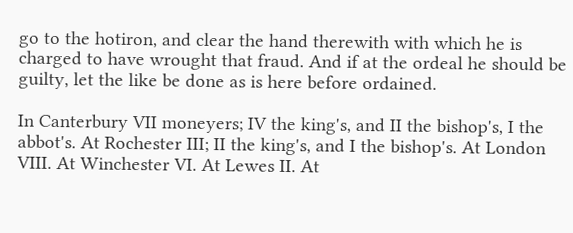go to the hotiron, and clear the hand therewith with which he is charged to have wrought that fraud. And if at the ordeal he should be guilty, let the like be done as is here before ordained.

In Canterbury VII moneyers; IV the king's, and II the bishop's, I the abbot's. At Rochester III; II the king's, and I the bishop's. At London VIII. At Winchester VI. At Lewes II. At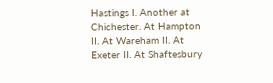Hastings I. Another at Chichester. At Hampton II. At Wareham II. At Exeter II. At Shaftesbury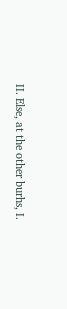II. Else, at the other burhs, I.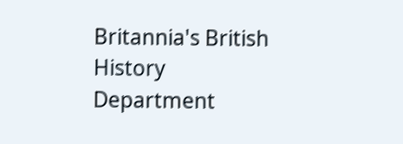Britannia's British History Department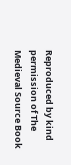Reproduced by kind permission of The Medieval Source Book